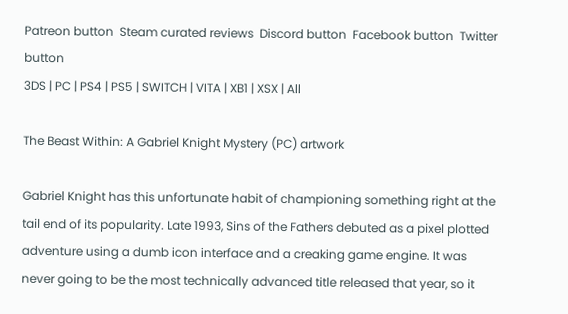Patreon button  Steam curated reviews  Discord button  Facebook button  Twitter button
3DS | PC | PS4 | PS5 | SWITCH | VITA | XB1 | XSX | All

The Beast Within: A Gabriel Knight Mystery (PC) artwork

Gabriel Knight has this unfortunate habit of championing something right at the tail end of its popularity. Late 1993, Sins of the Fathers debuted as a pixel plotted adventure using a dumb icon interface and a creaking game engine. It was never going to be the most technically advanced title released that year, so it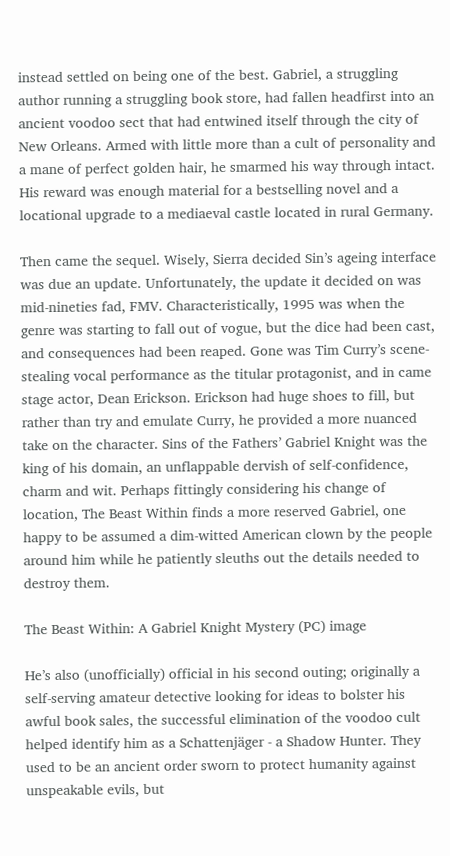instead settled on being one of the best. Gabriel, a struggling author running a struggling book store, had fallen headfirst into an ancient voodoo sect that had entwined itself through the city of New Orleans. Armed with little more than a cult of personality and a mane of perfect golden hair, he smarmed his way through intact. His reward was enough material for a bestselling novel and a locational upgrade to a mediaeval castle located in rural Germany.

Then came the sequel. Wisely, Sierra decided Sin’s ageing interface was due an update. Unfortunately, the update it decided on was mid-nineties fad, FMV. Characteristically, 1995 was when the genre was starting to fall out of vogue, but the dice had been cast, and consequences had been reaped. Gone was Tim Curry’s scene-stealing vocal performance as the titular protagonist, and in came stage actor, Dean Erickson. Erickson had huge shoes to fill, but rather than try and emulate Curry, he provided a more nuanced take on the character. Sins of the Fathers’ Gabriel Knight was the king of his domain, an unflappable dervish of self-confidence, charm and wit. Perhaps fittingly considering his change of location, The Beast Within finds a more reserved Gabriel, one happy to be assumed a dim-witted American clown by the people around him while he patiently sleuths out the details needed to destroy them.

The Beast Within: A Gabriel Knight Mystery (PC) image

He’s also (unofficially) official in his second outing; originally a self-serving amateur detective looking for ideas to bolster his awful book sales, the successful elimination of the voodoo cult helped identify him as a Schattenjäger - a Shadow Hunter. They used to be an ancient order sworn to protect humanity against unspeakable evils, but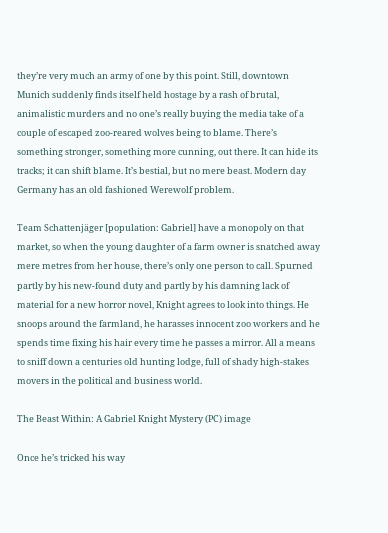they’re very much an army of one by this point. Still, downtown Munich suddenly finds itself held hostage by a rash of brutal, animalistic murders and no one’s really buying the media take of a couple of escaped zoo-reared wolves being to blame. There’s something stronger, something more cunning, out there. It can hide its tracks; it can shift blame. It’s bestial, but no mere beast. Modern day Germany has an old fashioned Werewolf problem.

Team Schattenjäger [population: Gabriel] have a monopoly on that market, so when the young daughter of a farm owner is snatched away mere metres from her house, there’s only one person to call. Spurned partly by his new-found duty and partly by his damning lack of material for a new horror novel, Knight agrees to look into things. He snoops around the farmland, he harasses innocent zoo workers and he spends time fixing his hair every time he passes a mirror. All a means to sniff down a centuries old hunting lodge, full of shady high-stakes movers in the political and business world.

The Beast Within: A Gabriel Knight Mystery (PC) image

Once he’s tricked his way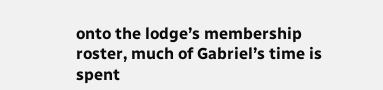onto the lodge’s membership roster, much of Gabriel’s time is spent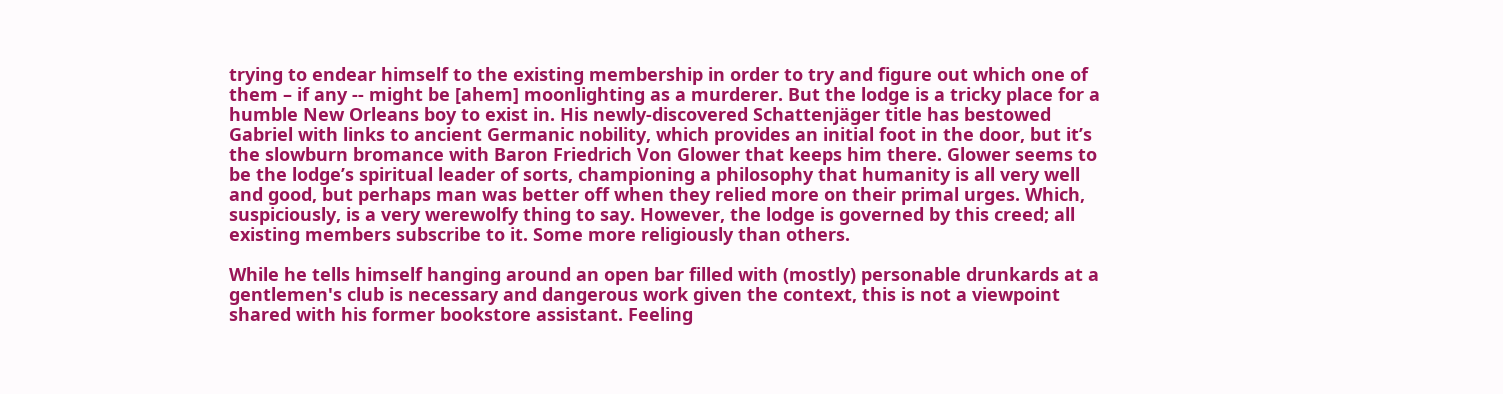trying to endear himself to the existing membership in order to try and figure out which one of them – if any -- might be [ahem] moonlighting as a murderer. But the lodge is a tricky place for a humble New Orleans boy to exist in. His newly-discovered Schattenjäger title has bestowed Gabriel with links to ancient Germanic nobility, which provides an initial foot in the door, but it’s the slowburn bromance with Baron Friedrich Von Glower that keeps him there. Glower seems to be the lodge’s spiritual leader of sorts, championing a philosophy that humanity is all very well and good, but perhaps man was better off when they relied more on their primal urges. Which, suspiciously, is a very werewolfy thing to say. However, the lodge is governed by this creed; all existing members subscribe to it. Some more religiously than others.

While he tells himself hanging around an open bar filled with (mostly) personable drunkards at a gentlemen's club is necessary and dangerous work given the context, this is not a viewpoint shared with his former bookstore assistant. Feeling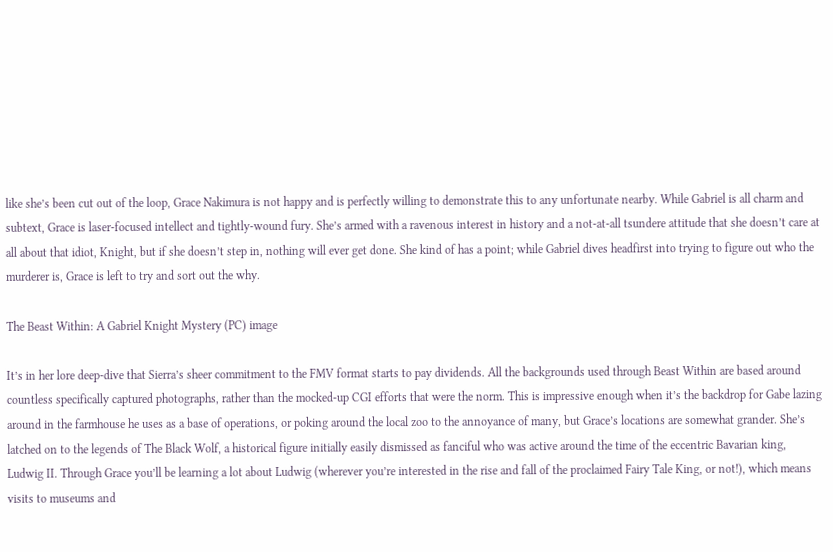like she’s been cut out of the loop, Grace Nakimura is not happy and is perfectly willing to demonstrate this to any unfortunate nearby. While Gabriel is all charm and subtext, Grace is laser-focused intellect and tightly-wound fury. She’s armed with a ravenous interest in history and a not-at-all tsundere attitude that she doesn’t care at all about that idiot, Knight, but if she doesn’t step in, nothing will ever get done. She kind of has a point; while Gabriel dives headfirst into trying to figure out who the murderer is, Grace is left to try and sort out the why.

The Beast Within: A Gabriel Knight Mystery (PC) image

It’s in her lore deep-dive that Sierra’s sheer commitment to the FMV format starts to pay dividends. All the backgrounds used through Beast Within are based around countless specifically captured photographs, rather than the mocked-up CGI efforts that were the norm. This is impressive enough when it’s the backdrop for Gabe lazing around in the farmhouse he uses as a base of operations, or poking around the local zoo to the annoyance of many, but Grace’s locations are somewhat grander. She’s latched on to the legends of The Black Wolf, a historical figure initially easily dismissed as fanciful who was active around the time of the eccentric Bavarian king, Ludwig II. Through Grace you’ll be learning a lot about Ludwig (wherever you’re interested in the rise and fall of the proclaimed Fairy Tale King, or not!), which means visits to museums and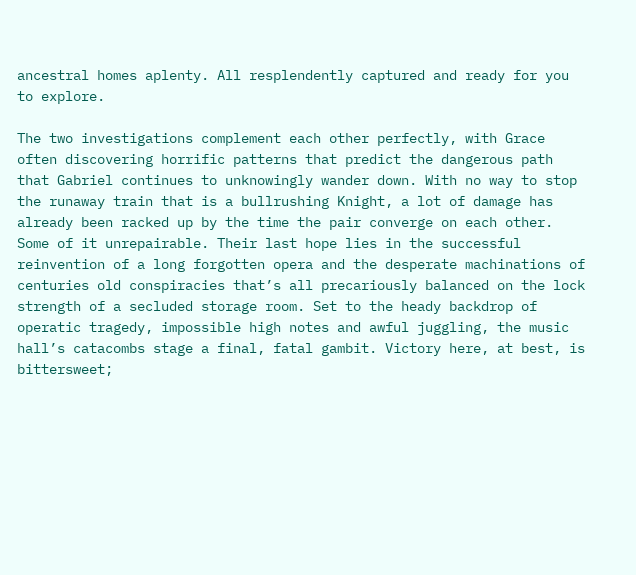ancestral homes aplenty. All resplendently captured and ready for you to explore.

The two investigations complement each other perfectly, with Grace often discovering horrific patterns that predict the dangerous path that Gabriel continues to unknowingly wander down. With no way to stop the runaway train that is a bullrushing Knight, a lot of damage has already been racked up by the time the pair converge on each other. Some of it unrepairable. Their last hope lies in the successful reinvention of a long forgotten opera and the desperate machinations of centuries old conspiracies that’s all precariously balanced on the lock strength of a secluded storage room. Set to the heady backdrop of operatic tragedy, impossible high notes and awful juggling, the music hall’s catacombs stage a final, fatal gambit. Victory here, at best, is bittersweet;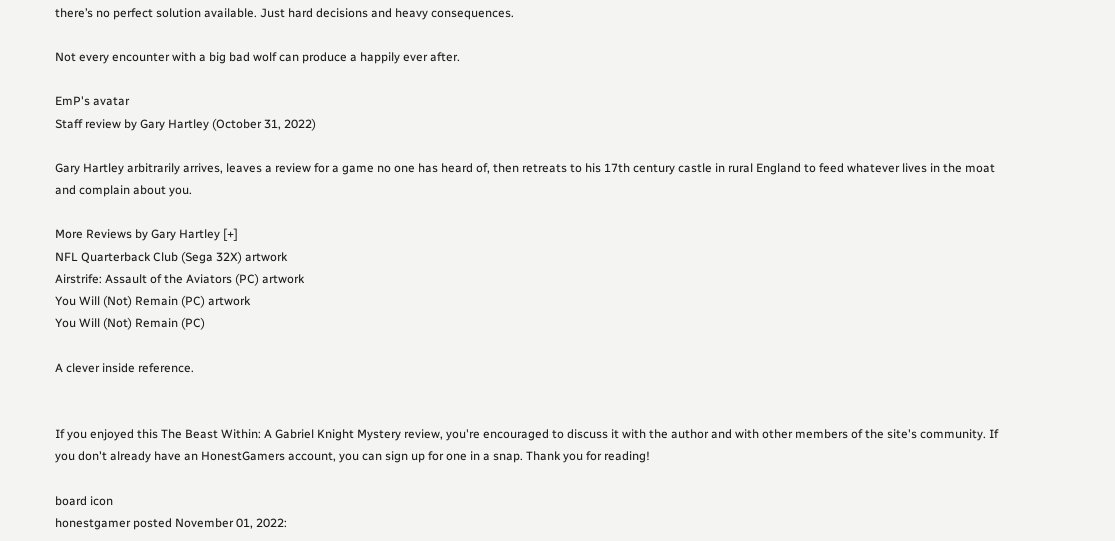there’s no perfect solution available. Just hard decisions and heavy consequences.

Not every encounter with a big bad wolf can produce a happily ever after.

EmP's avatar
Staff review by Gary Hartley (October 31, 2022)

Gary Hartley arbitrarily arrives, leaves a review for a game no one has heard of, then retreats to his 17th century castle in rural England to feed whatever lives in the moat and complain about you.

More Reviews by Gary Hartley [+]
NFL Quarterback Club (Sega 32X) artwork
Airstrife: Assault of the Aviators (PC) artwork
You Will (Not) Remain (PC) artwork
You Will (Not) Remain (PC)

A clever inside reference.


If you enjoyed this The Beast Within: A Gabriel Knight Mystery review, you're encouraged to discuss it with the author and with other members of the site's community. If you don't already have an HonestGamers account, you can sign up for one in a snap. Thank you for reading!

board icon
honestgamer posted November 01, 2022: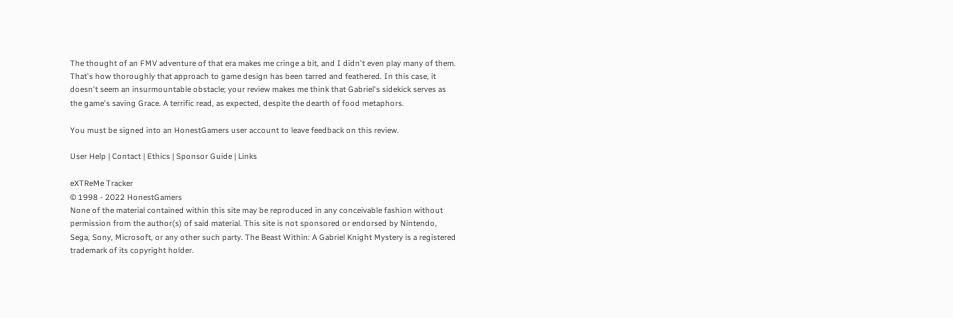The thought of an FMV adventure of that era makes me cringe a bit, and I didn't even play many of them. That's how thoroughly that approach to game design has been tarred and feathered. In this case, it doesn't seem an insurmountable obstacle; your review makes me think that Gabriel's sidekick serves as the game's saving Grace. A terrific read, as expected, despite the dearth of food metaphors.

You must be signed into an HonestGamers user account to leave feedback on this review.

User Help | Contact | Ethics | Sponsor Guide | Links

eXTReMe Tracker
© 1998 - 2022 HonestGamers
None of the material contained within this site may be reproduced in any conceivable fashion without permission from the author(s) of said material. This site is not sponsored or endorsed by Nintendo, Sega, Sony, Microsoft, or any other such party. The Beast Within: A Gabriel Knight Mystery is a registered trademark of its copyright holder.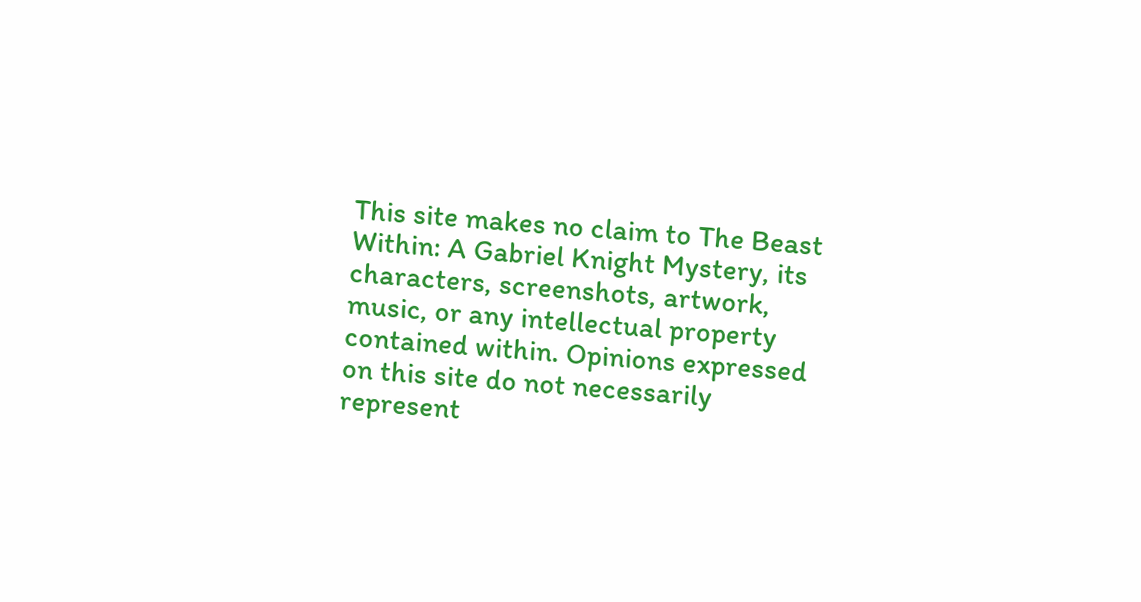This site makes no claim to The Beast Within: A Gabriel Knight Mystery, its characters, screenshots, artwork, music, or any intellectual property contained within. Opinions expressed on this site do not necessarily represent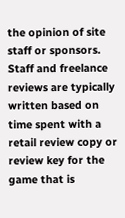the opinion of site staff or sponsors. Staff and freelance reviews are typically written based on time spent with a retail review copy or review key for the game that is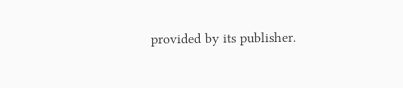provided by its publisher.